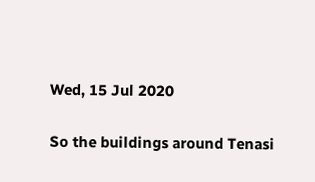Wed, 15 Jul 2020

So the buildings around Tenasi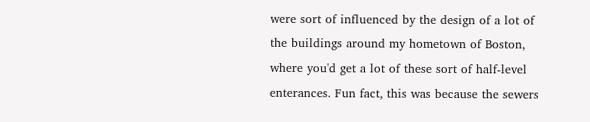were sort of influenced by the design of a lot of the buildings around my hometown of Boston, where you'd get a lot of these sort of half-level enterances. Fun fact, this was because the sewers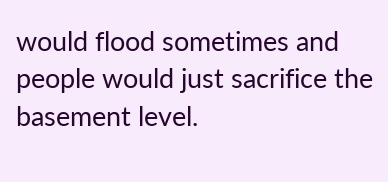would flood sometimes and people would just sacrifice the basement level.